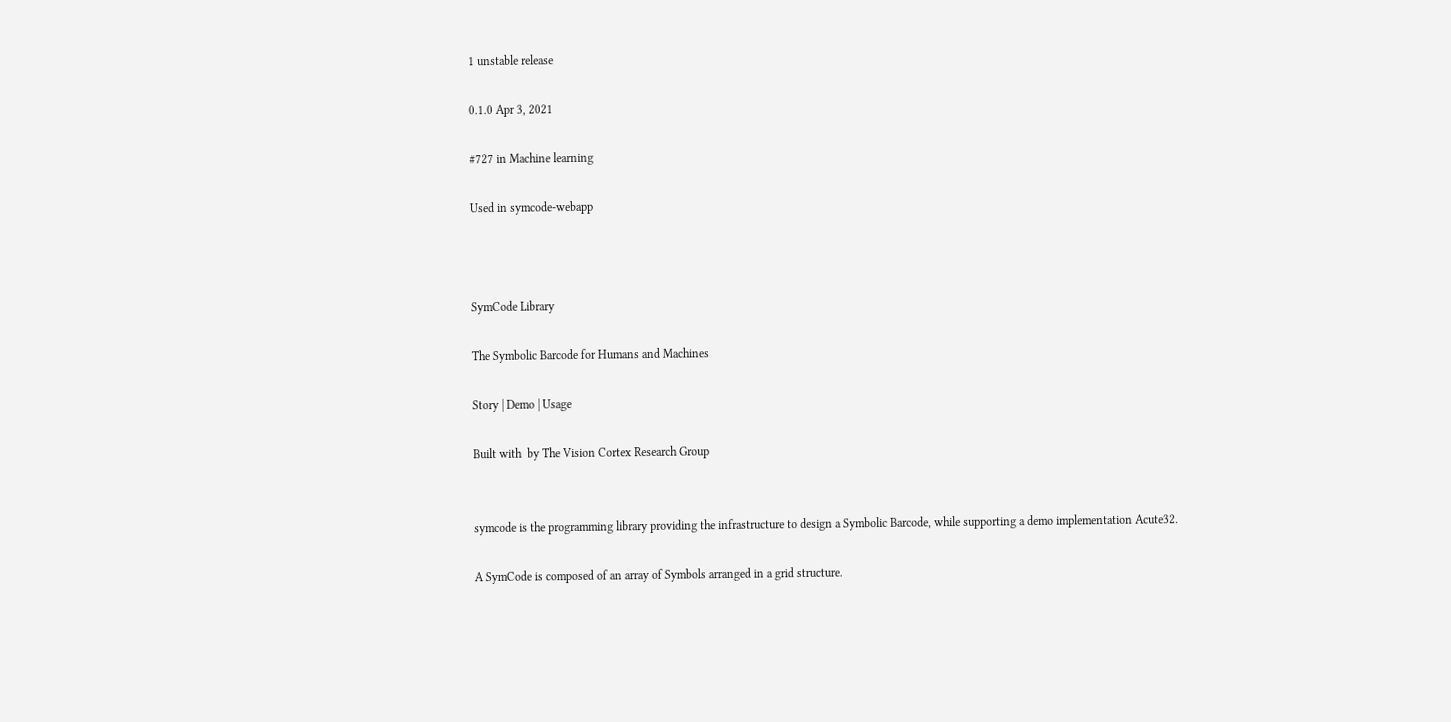1 unstable release

0.1.0 Apr 3, 2021

#727 in Machine learning

Used in symcode-webapp



SymCode Library

The Symbolic Barcode for Humans and Machines

Story | Demo | Usage

Built with  by The Vision Cortex Research Group


symcode is the programming library providing the infrastructure to design a Symbolic Barcode, while supporting a demo implementation Acute32.

A SymCode is composed of an array of Symbols arranged in a grid structure.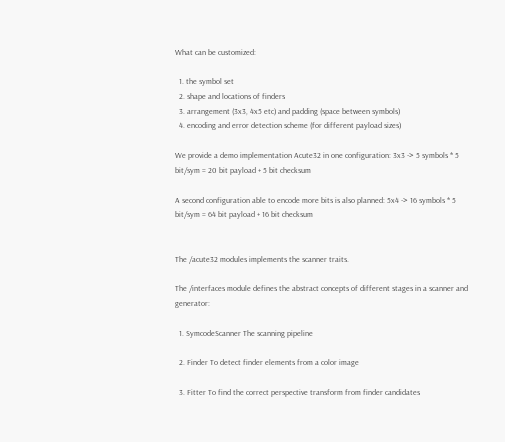What can be customized:

  1. the symbol set
  2. shape and locations of finders
  3. arrangement (3x3, 4x5 etc) and padding (space between symbols)
  4. encoding and error detection scheme (for different payload sizes)

We provide a demo implementation Acute32 in one configuration: 3x3 -> 5 symbols * 5 bit/sym = 20 bit payload + 5 bit checksum

A second configuration able to encode more bits is also planned: 5x4 -> 16 symbols * 5 bit/sym = 64 bit payload + 16 bit checksum


The /acute32 modules implements the scanner traits.

The /interfaces module defines the abstract concepts of different stages in a scanner and generator:

  1. SymcodeScanner The scanning pipeline

  2. Finder To detect finder elements from a color image

  3. Fitter To find the correct perspective transform from finder candidates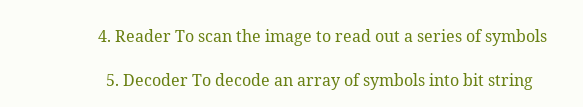4. Reader To scan the image to read out a series of symbols

  5. Decoder To decode an array of symbols into bit string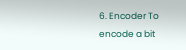6. Encoder To encode a bit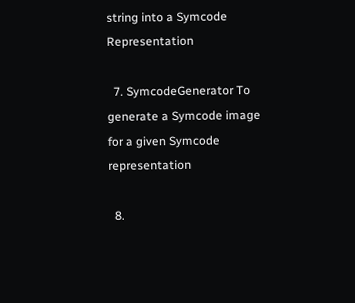string into a Symcode Representation

  7. SymcodeGenerator To generate a Symcode image for a given Symcode representation

  8.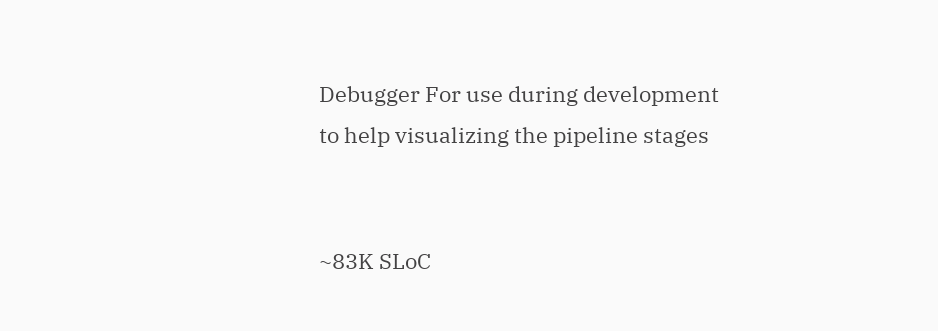Debugger For use during development to help visualizing the pipeline stages


~83K SLoC